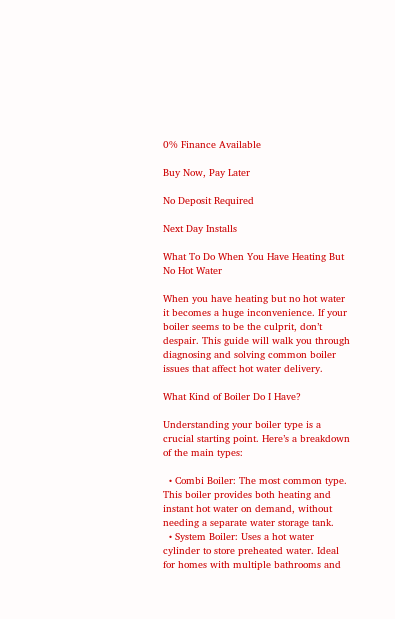0% Finance Available

Buy Now, Pay Later

No Deposit Required

Next Day Installs

What To Do When You Have Heating But No Hot Water

When you have heating but no hot water it becomes a huge inconvenience. If your boiler seems to be the culprit, don’t despair. This guide will walk you through diagnosing and solving common boiler issues that affect hot water delivery.

What Kind of Boiler Do I Have?

Understanding your boiler type is a crucial starting point. Here’s a breakdown of the main types:

  • Combi Boiler: The most common type. This boiler provides both heating and instant hot water on demand, without needing a separate water storage tank.
  • System Boiler: Uses a hot water cylinder to store preheated water. Ideal for homes with multiple bathrooms and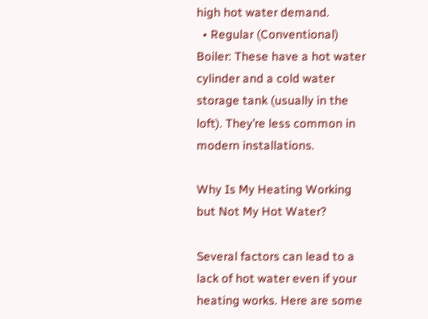high hot water demand.
  • Regular (Conventional) Boiler: These have a hot water cylinder and a cold water storage tank (usually in the loft). They’re less common in modern installations.

Why Is My Heating Working but Not My Hot Water?

Several factors can lead to a lack of hot water even if your heating works. Here are some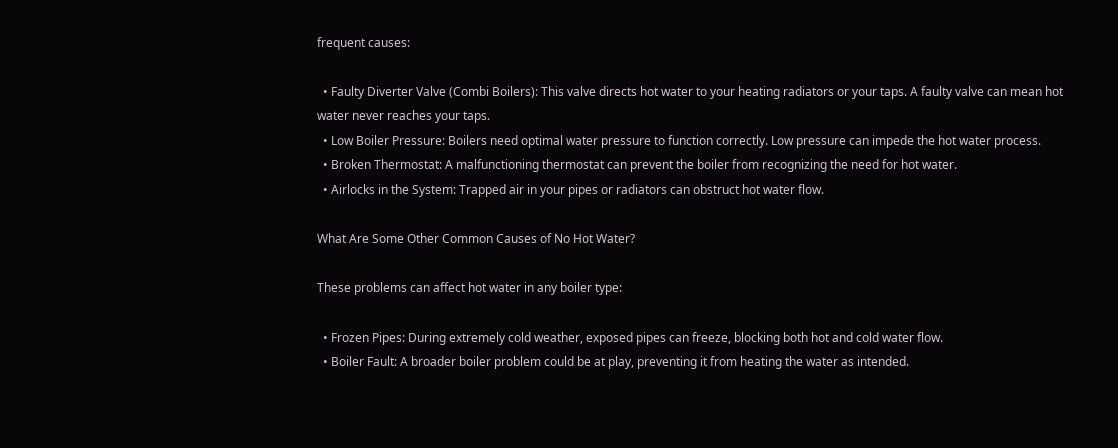frequent causes:

  • Faulty Diverter Valve (Combi Boilers): This valve directs hot water to your heating radiators or your taps. A faulty valve can mean hot water never reaches your taps.
  • Low Boiler Pressure: Boilers need optimal water pressure to function correctly. Low pressure can impede the hot water process.
  • Broken Thermostat: A malfunctioning thermostat can prevent the boiler from recognizing the need for hot water.
  • Airlocks in the System: Trapped air in your pipes or radiators can obstruct hot water flow.

What Are Some Other Common Causes of No Hot Water?

These problems can affect hot water in any boiler type:

  • Frozen Pipes: During extremely cold weather, exposed pipes can freeze, blocking both hot and cold water flow.
  • Boiler Fault: A broader boiler problem could be at play, preventing it from heating the water as intended.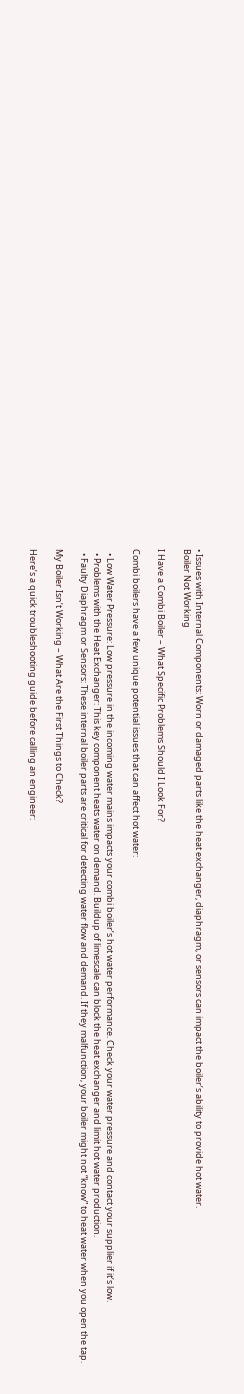• Issues with Internal Components: Worn or damaged parts like the heat exchanger, diaphragm, or sensors can impact the boiler’s ability to provide hot water.
Boiler Not Working

I Have a Combi Boiler – What Specific Problems Should I Look For?

Combi boilers have a few unique potential issues that can affect hot water:

  • Low Water Pressure: Low pressure in the incoming water mains impacts your combi boiler’s hot water performance. Check your water pressure and contact your supplier if it’s low.
  • Problems with the Heat Exchanger: This key component heats water on demand. Buildup of limescale can block the heat exchanger and limit hot water production.
  • Faulty Diaphragm or Sensors: These internal boiler parts are critical for detecting water flow and demand. If they malfunction, your boiler might not “know” to heat water when you open the tap.

My Boiler Isn’t Working – What Are the First Things to Check?

Here’s a quick troubleshooting guide before calling an engineer: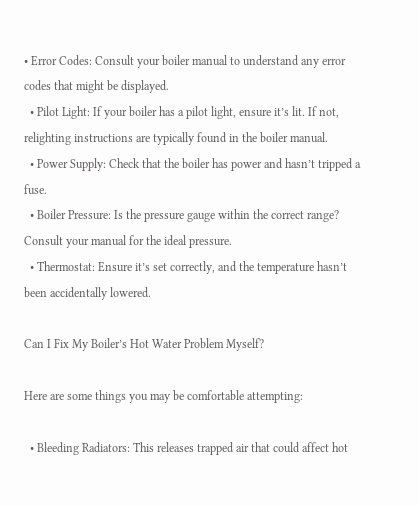• Error Codes: Consult your boiler manual to understand any error codes that might be displayed.
  • Pilot Light: If your boiler has a pilot light, ensure it’s lit. If not, relighting instructions are typically found in the boiler manual.
  • Power Supply: Check that the boiler has power and hasn’t tripped a fuse.
  • Boiler Pressure: Is the pressure gauge within the correct range? Consult your manual for the ideal pressure.
  • Thermostat: Ensure it’s set correctly, and the temperature hasn’t been accidentally lowered.

Can I Fix My Boiler’s Hot Water Problem Myself?

Here are some things you may be comfortable attempting:

  • Bleeding Radiators: This releases trapped air that could affect hot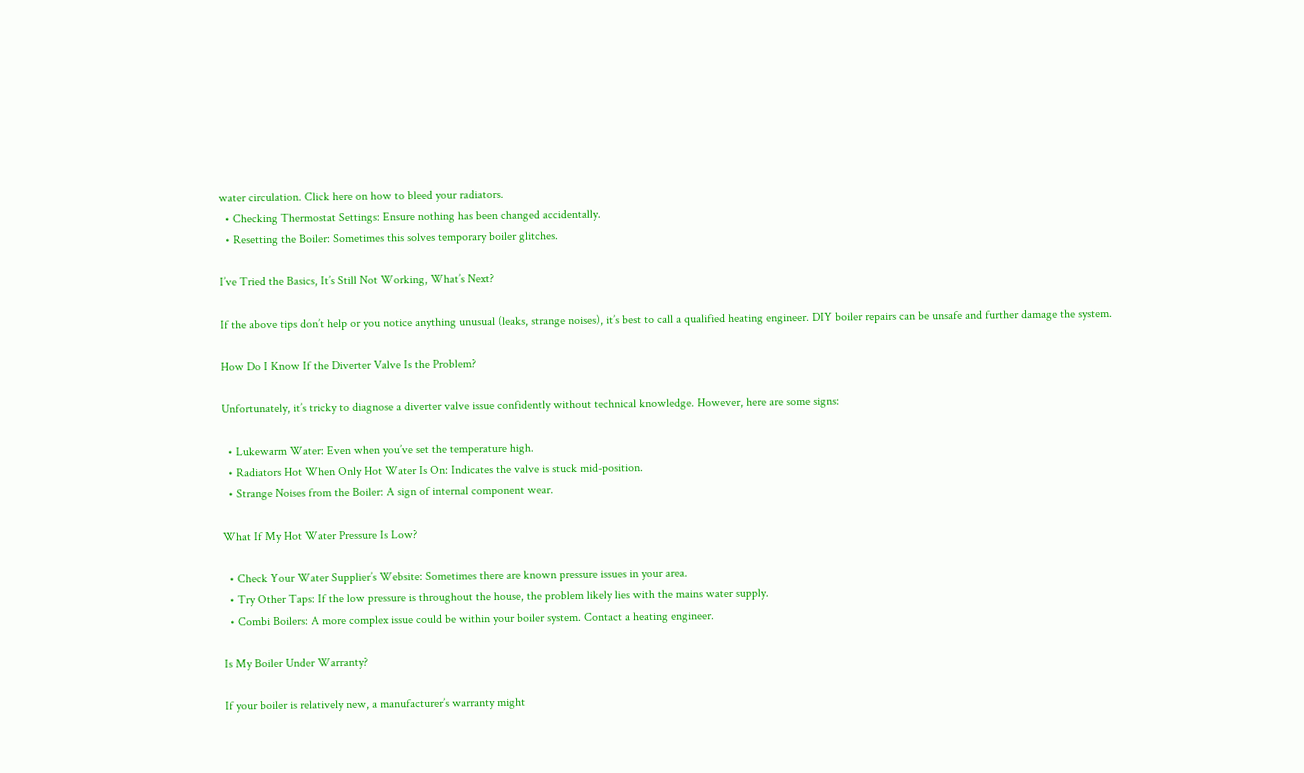water circulation. Click here on how to bleed your radiators.
  • Checking Thermostat Settings: Ensure nothing has been changed accidentally.
  • Resetting the Boiler: Sometimes this solves temporary boiler glitches.

I’ve Tried the Basics, It’s Still Not Working, What’s Next?

If the above tips don’t help or you notice anything unusual (leaks, strange noises), it’s best to call a qualified heating engineer. DIY boiler repairs can be unsafe and further damage the system.

How Do I Know If the Diverter Valve Is the Problem?

Unfortunately, it’s tricky to diagnose a diverter valve issue confidently without technical knowledge. However, here are some signs:

  • Lukewarm Water: Even when you’ve set the temperature high.
  • Radiators Hot When Only Hot Water Is On: Indicates the valve is stuck mid-position.
  • Strange Noises from the Boiler: A sign of internal component wear.

What If My Hot Water Pressure Is Low?

  • Check Your Water Supplier’s Website: Sometimes there are known pressure issues in your area.
  • Try Other Taps: If the low pressure is throughout the house, the problem likely lies with the mains water supply.
  • Combi Boilers: A more complex issue could be within your boiler system. Contact a heating engineer.

Is My Boiler Under Warranty?

If your boiler is relatively new, a manufacturer’s warranty might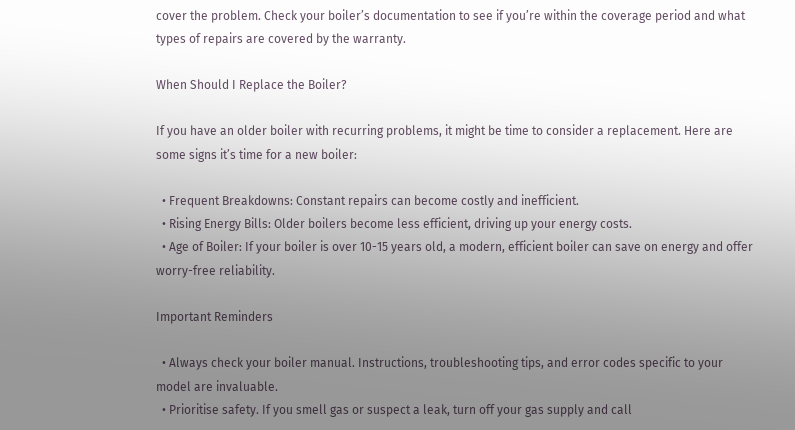cover the problem. Check your boiler’s documentation to see if you’re within the coverage period and what types of repairs are covered by the warranty.

When Should I Replace the Boiler?

If you have an older boiler with recurring problems, it might be time to consider a replacement. Here are some signs it’s time for a new boiler:

  • Frequent Breakdowns: Constant repairs can become costly and inefficient.
  • Rising Energy Bills: Older boilers become less efficient, driving up your energy costs.
  • Age of Boiler: If your boiler is over 10-15 years old, a modern, efficient boiler can save on energy and offer worry-free reliability.

Important Reminders

  • Always check your boiler manual. Instructions, troubleshooting tips, and error codes specific to your model are invaluable.
  • Prioritise safety. If you smell gas or suspect a leak, turn off your gas supply and call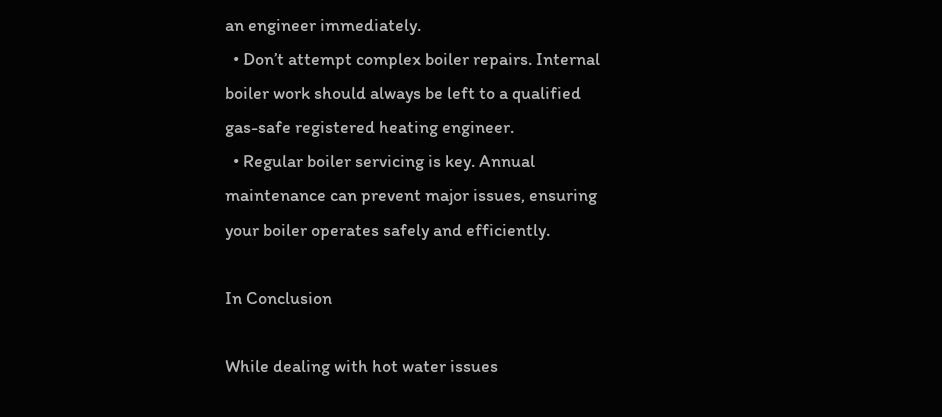an engineer immediately.
  • Don’t attempt complex boiler repairs. Internal boiler work should always be left to a qualified gas-safe registered heating engineer.
  • Regular boiler servicing is key. Annual maintenance can prevent major issues, ensuring your boiler operates safely and efficiently.

In Conclusion

While dealing with hot water issues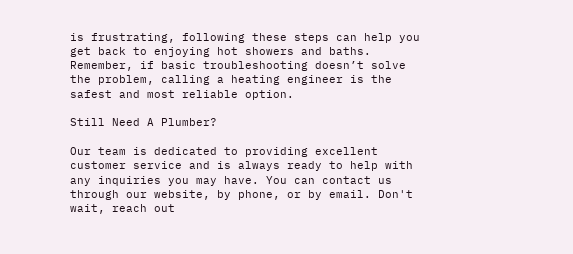is frustrating, following these steps can help you get back to enjoying hot showers and baths. Remember, if basic troubleshooting doesn’t solve the problem, calling a heating engineer is the safest and most reliable option.

Still Need A Plumber?

Our team is dedicated to providing excellent customer service and is always ready to help with any inquiries you may have. You can contact us through our website, by phone, or by email. Don't wait, reach out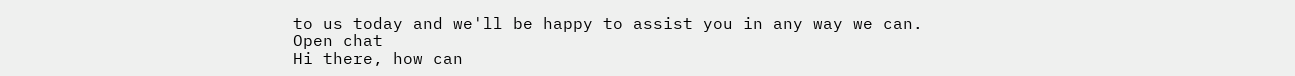to us today and we'll be happy to assist you in any way we can.
Open chat
Hi there, how can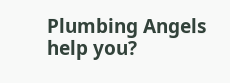Plumbing Angels help you?